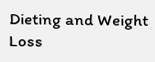Dieting and Weight Loss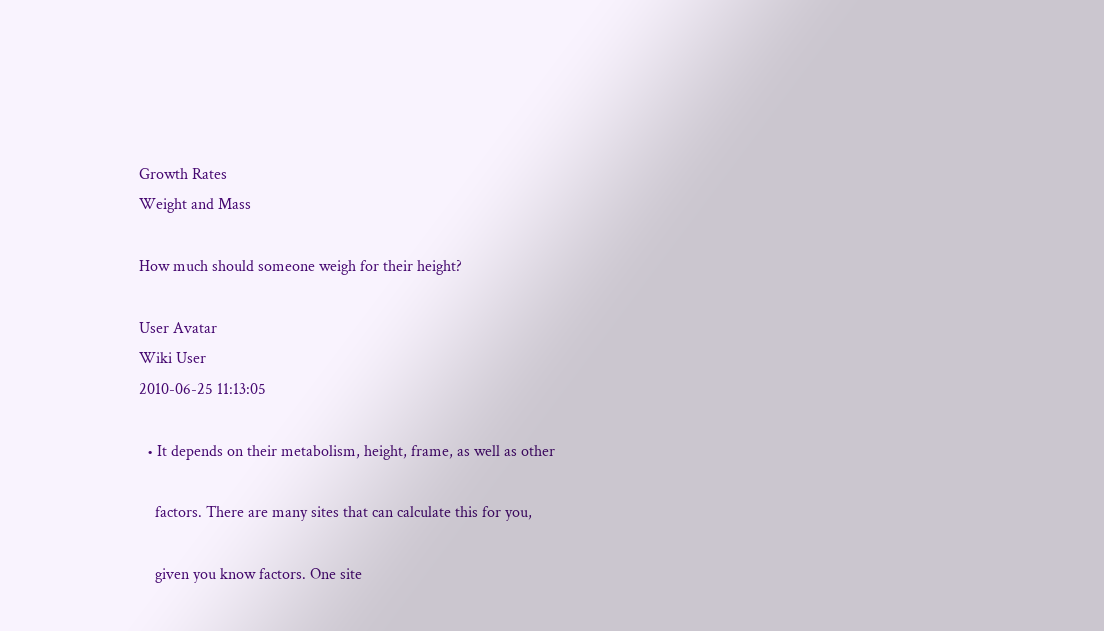Growth Rates
Weight and Mass

How much should someone weigh for their height?

User Avatar
Wiki User
2010-06-25 11:13:05

  • It depends on their metabolism, height, frame, as well as other

    factors. There are many sites that can calculate this for you,

    given you know factors. One site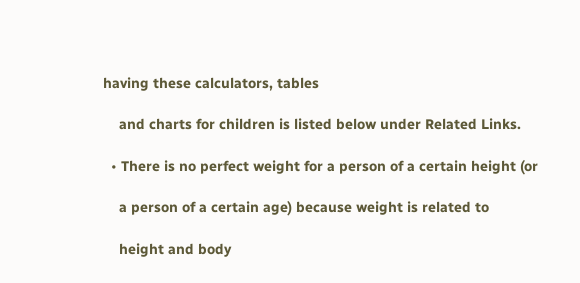having these calculators, tables

    and charts for children is listed below under Related Links.

  • There is no perfect weight for a person of a certain height (or

    a person of a certain age) because weight is related to

    height and body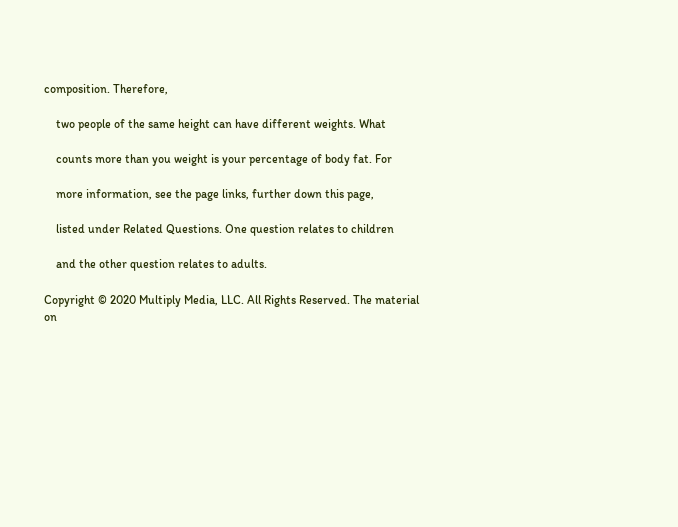composition. Therefore,

    two people of the same height can have different weights. What

    counts more than you weight is your percentage of body fat. For

    more information, see the page links, further down this page,

    listed under Related Questions. One question relates to children

    and the other question relates to adults.

Copyright © 2020 Multiply Media, LLC. All Rights Reserved. The material on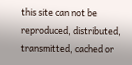this site can not be reproduced, distributed, transmitted, cached or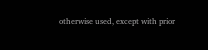otherwise used, except with prior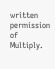written permission of Multiply.